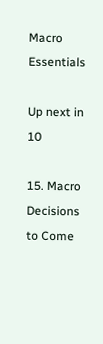Macro Essentials

Up next in 10

15. Macro Decisions to Come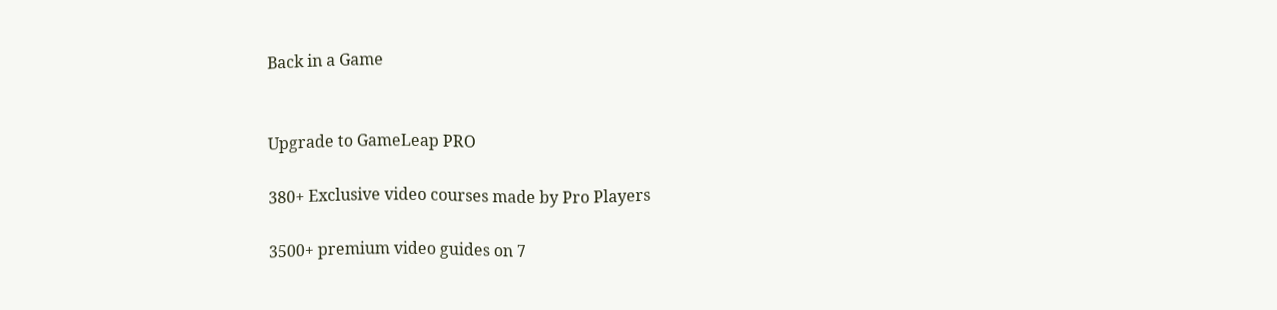Back in a Game


Upgrade to GameLeap PRO

380+ Exclusive video courses made by Pro Players

3500+ premium video guides on 7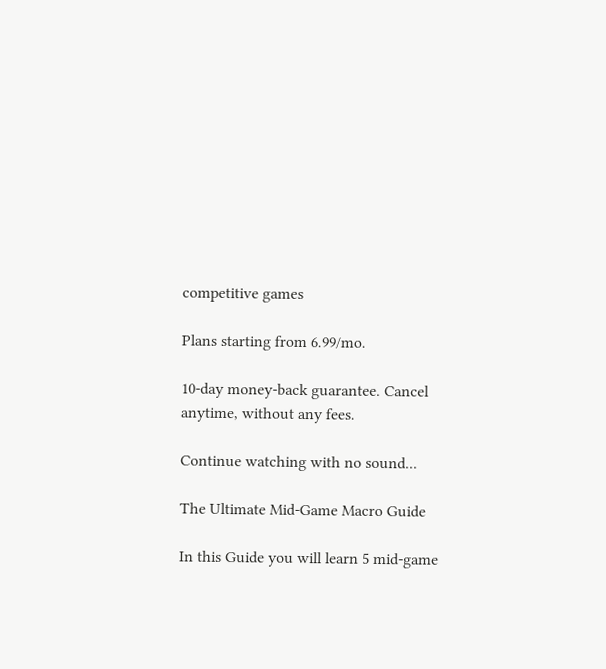competitive games

Plans starting from 6.99/mo.

10-day money-back guarantee. Cancel anytime, without any fees.

Continue watching with no sound...

The Ultimate Mid-Game Macro Guide

In this Guide you will learn 5 mid-game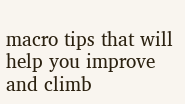macro tips that will help you improve and climb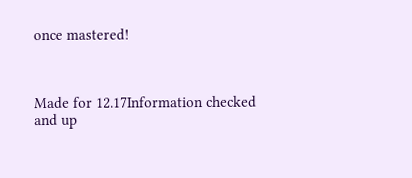once mastered!



Made for 12.17Information checked and up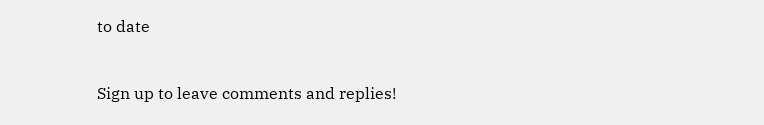to date


Sign up to leave comments and replies!